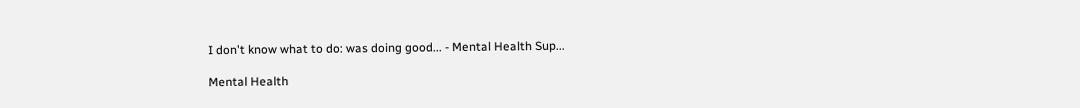I don't know what to do: was doing good... - Mental Health Sup...

Mental Health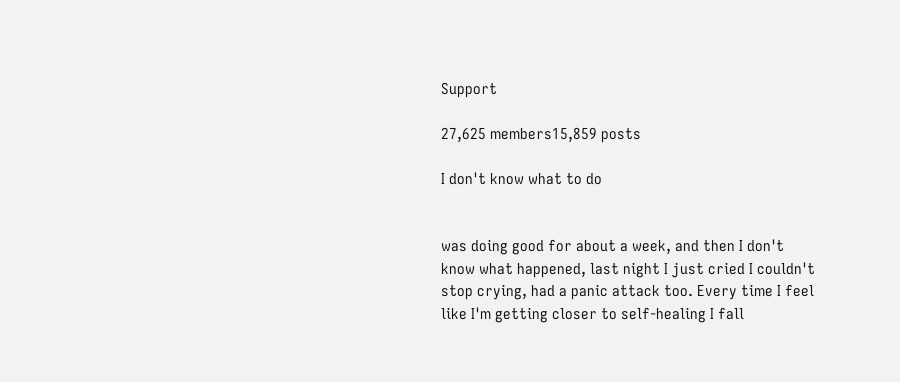Support

27,625 members15,859 posts

I don't know what to do


was doing good for about a week, and then I don't know what happened, last night I just cried I couldn't stop crying, had a panic attack too. Every time I feel like I'm getting closer to self-healing I fall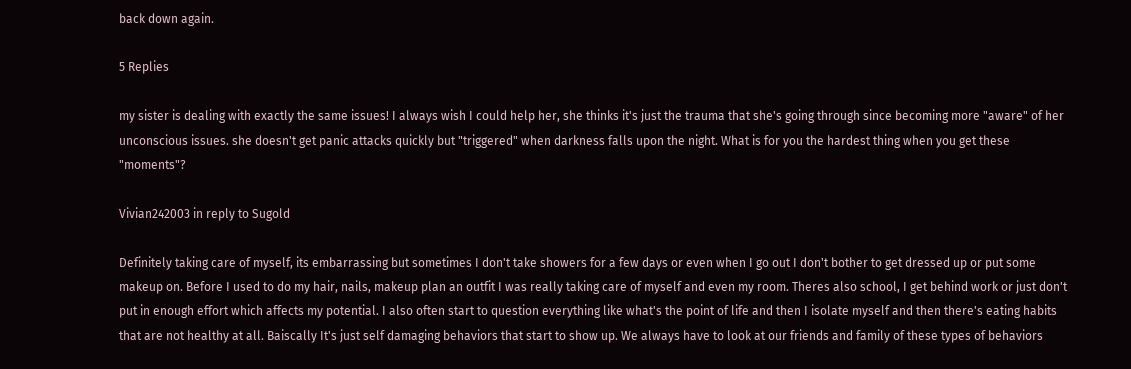back down again.

5 Replies

my sister is dealing with exactly the same issues! I always wish I could help her, she thinks it's just the trauma that she's going through since becoming more "aware" of her unconscious issues. she doesn't get panic attacks quickly but "triggered" when darkness falls upon the night. What is for you the hardest thing when you get these "moments"?

Vivian242003 in reply to Sugold

Definitely taking care of myself, its embarrassing but sometimes I don't take showers for a few days or even when I go out I don't bother to get dressed up or put some makeup on. Before I used to do my hair, nails, makeup plan an outfit I was really taking care of myself and even my room. Theres also school, I get behind work or just don't put in enough effort which affects my potential. I also often start to question everything like what's the point of life and then I isolate myself and then there's eating habits that are not healthy at all. Baiscally It's just self damaging behaviors that start to show up. We always have to look at our friends and family of these types of behaviors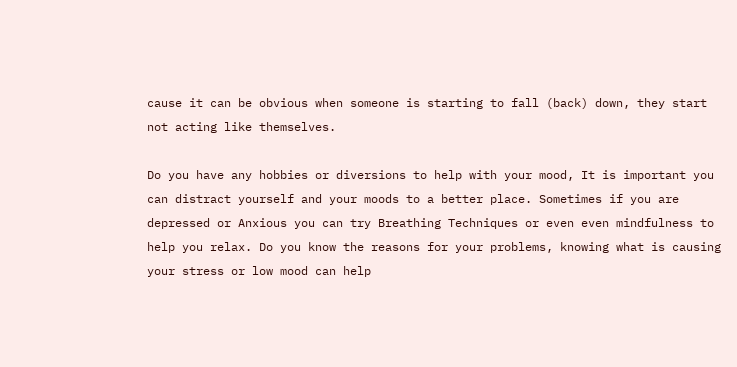cause it can be obvious when someone is starting to fall (back) down, they start not acting like themselves.

Do you have any hobbies or diversions to help with your mood, It is important you can distract yourself and your moods to a better place. Sometimes if you are depressed or Anxious you can try Breathing Techniques or even even mindfulness to help you relax. Do you know the reasons for your problems, knowing what is causing your stress or low mood can help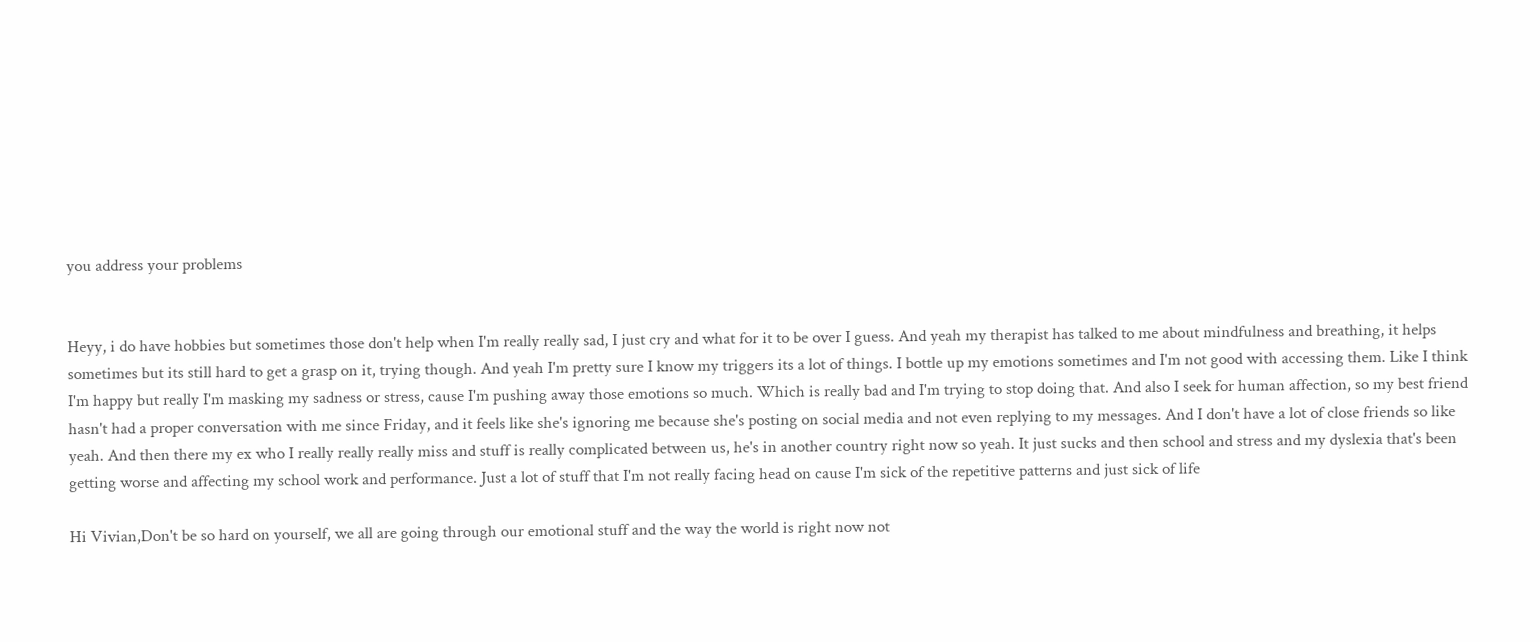you address your problems


Heyy, i do have hobbies but sometimes those don't help when I'm really really sad, I just cry and what for it to be over I guess. And yeah my therapist has talked to me about mindfulness and breathing, it helps sometimes but its still hard to get a grasp on it, trying though. And yeah I'm pretty sure I know my triggers its a lot of things. I bottle up my emotions sometimes and I'm not good with accessing them. Like I think I'm happy but really I'm masking my sadness or stress, cause I'm pushing away those emotions so much. Which is really bad and I'm trying to stop doing that. And also I seek for human affection, so my best friend hasn't had a proper conversation with me since Friday, and it feels like she's ignoring me because she's posting on social media and not even replying to my messages. And I don't have a lot of close friends so like yeah. And then there my ex who I really really really miss and stuff is really complicated between us, he's in another country right now so yeah. It just sucks and then school and stress and my dyslexia that's been getting worse and affecting my school work and performance. Just a lot of stuff that I'm not really facing head on cause I'm sick of the repetitive patterns and just sick of life

Hi Vivian,Don't be so hard on yourself, we all are going through our emotional stuff and the way the world is right now not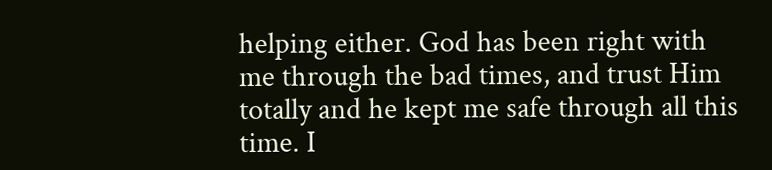helping either. God has been right with me through the bad times, and trust Him totally and he kept me safe through all this time. I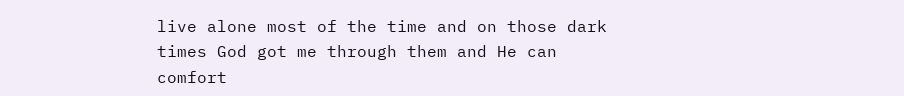live alone most of the time and on those dark times God got me through them and He can comfort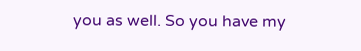you as well. So you have my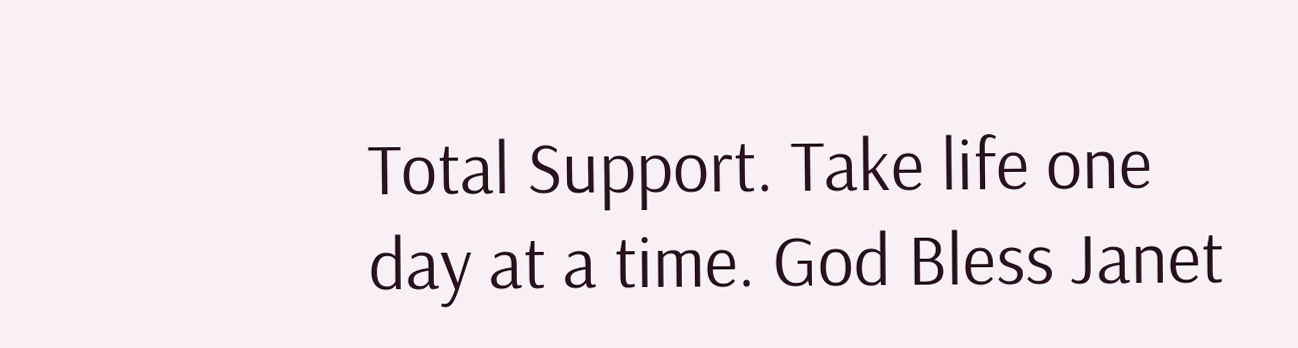Total Support. Take life one day at a time. God Bless Janet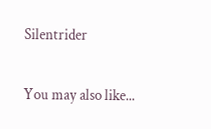Silentrider

You may also like...